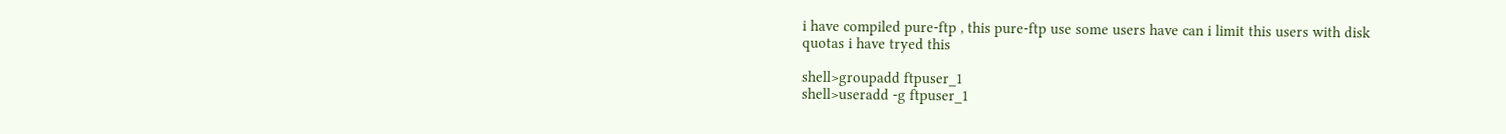i have compiled pure-ftp , this pure-ftp use some users have can i limit this users with disk
quotas i have tryed this

shell>groupadd ftpuser_1
shell>useradd -g ftpuser_1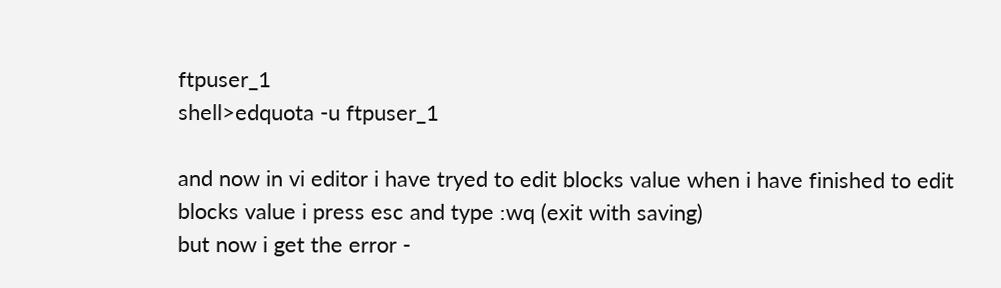ftpuser_1
shell>edquota -u ftpuser_1

and now in vi editor i have tryed to edit blocks value when i have finished to edit
blocks value i press esc and type :wq (exit with saving)
but now i get the error -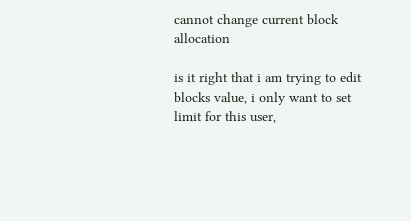cannot change current block allocation

is it right that i am trying to edit blocks value, i only want to set limit for this user,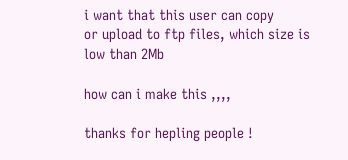i want that this user can copy
or upload to ftp files, which size is low than 2Mb

how can i make this ,,,,

thanks for hepling people !